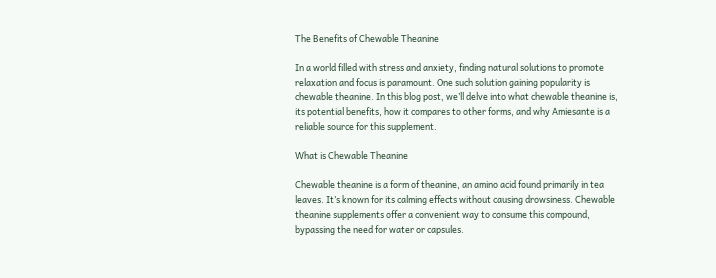The Benefits of Chewable Theanine

In a world filled with stress and anxiety, finding natural solutions to promote relaxation and focus is paramount. One such solution gaining popularity is chewable theanine. In this blog post, we’ll delve into what chewable theanine is, its potential benefits, how it compares to other forms, and why Amiesante is a reliable source for this supplement.

What is Chewable Theanine

Chewable theanine is a form of theanine, an amino acid found primarily in tea leaves. It’s known for its calming effects without causing drowsiness. Chewable theanine supplements offer a convenient way to consume this compound, bypassing the need for water or capsules.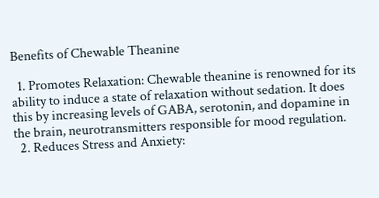Benefits of Chewable Theanine

  1. Promotes Relaxation: Chewable theanine is renowned for its ability to induce a state of relaxation without sedation. It does this by increasing levels of GABA, serotonin, and dopamine in the brain, neurotransmitters responsible for mood regulation.
  2. Reduces Stress and Anxiety: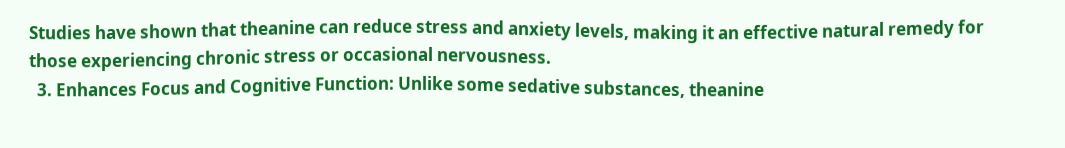Studies have shown that theanine can reduce stress and anxiety levels, making it an effective natural remedy for those experiencing chronic stress or occasional nervousness.
  3. Enhances Focus and Cognitive Function: Unlike some sedative substances, theanine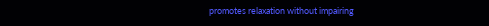promotes relaxation without impairing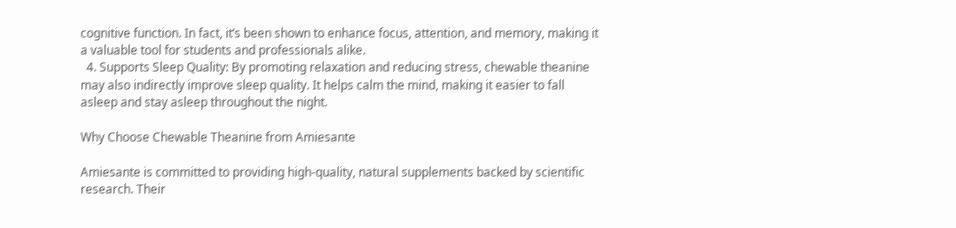cognitive function. In fact, it’s been shown to enhance focus, attention, and memory, making it a valuable tool for students and professionals alike.
  4. Supports Sleep Quality: By promoting relaxation and reducing stress, chewable theanine may also indirectly improve sleep quality. It helps calm the mind, making it easier to fall asleep and stay asleep throughout the night.

Why Choose Chewable Theanine from Amiesante

Amiesante is committed to providing high-quality, natural supplements backed by scientific research. Their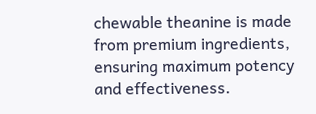chewable theanine is made from premium ingredients, ensuring maximum potency and effectiveness.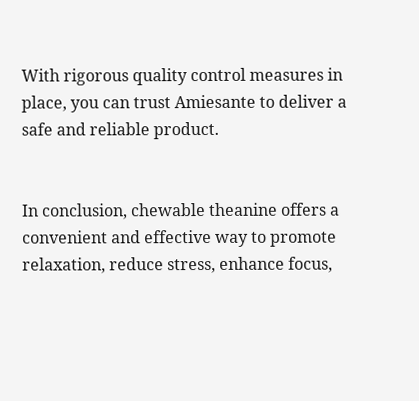With rigorous quality control measures in place, you can trust Amiesante to deliver a safe and reliable product.


In conclusion, chewable theanine offers a convenient and effective way to promote relaxation, reduce stress, enhance focus,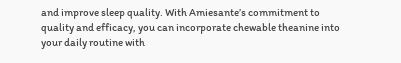and improve sleep quality. With Amiesante’s commitment to quality and efficacy, you can incorporate chewable theanine into your daily routine with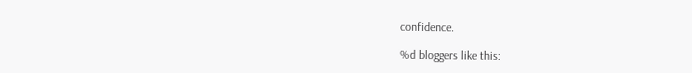confidence.

%d bloggers like this: